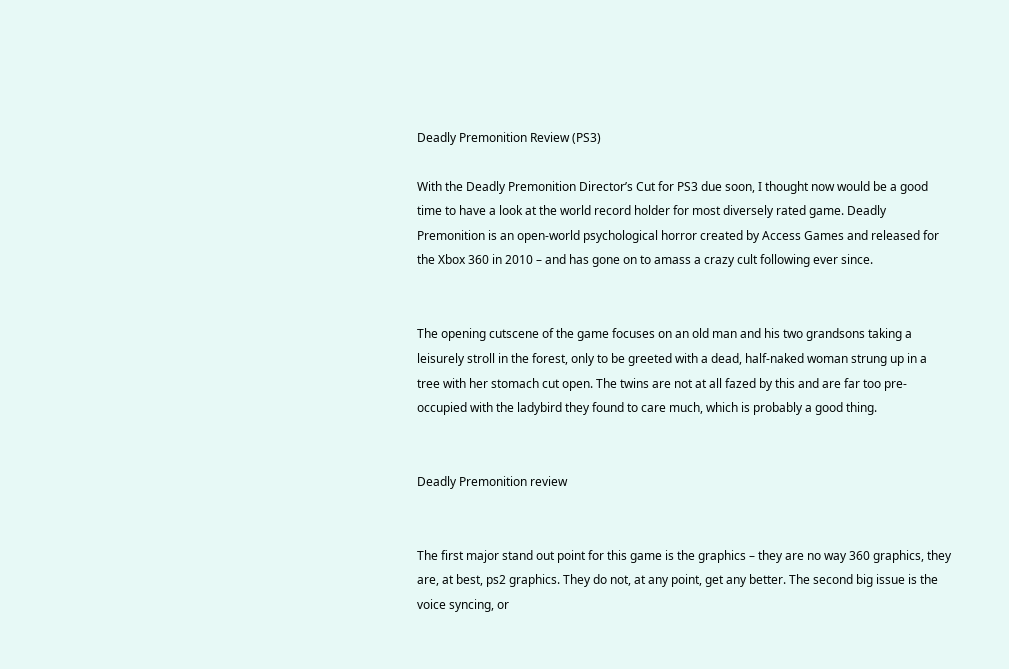Deadly Premonition Review (PS3)

With the Deadly Premonition Director’s Cut for PS3 due soon, I thought now would be a good time to have a look at the world record holder for most diversely rated game. Deadly Premonition is an open-world psychological horror created by Access Games and released for the Xbox 360 in 2010 – and has gone on to amass a crazy cult following ever since.


The opening cutscene of the game focuses on an old man and his two grandsons taking a leisurely stroll in the forest, only to be greeted with a dead, half-naked woman strung up in a tree with her stomach cut open. The twins are not at all fazed by this and are far too pre-occupied with the ladybird they found to care much, which is probably a good thing.


Deadly Premonition review


The first major stand out point for this game is the graphics – they are no way 360 graphics, they are, at best, ps2 graphics. They do not, at any point, get any better. The second big issue is the voice syncing, or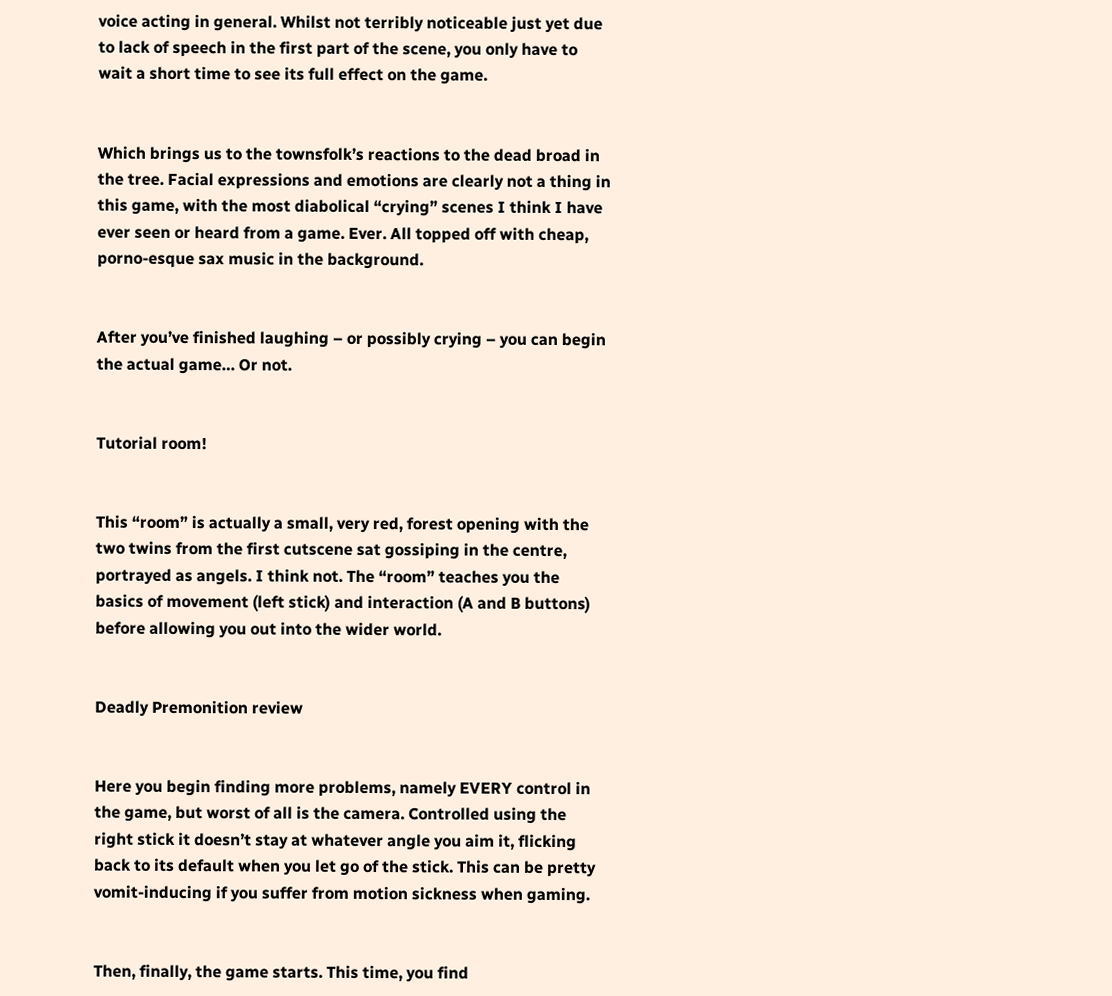voice acting in general. Whilst not terribly noticeable just yet due to lack of speech in the first part of the scene, you only have to wait a short time to see its full effect on the game.


Which brings us to the townsfolk’s reactions to the dead broad in the tree. Facial expressions and emotions are clearly not a thing in this game, with the most diabolical “crying” scenes I think I have ever seen or heard from a game. Ever. All topped off with cheap, porno-esque sax music in the background.


After you’ve finished laughing – or possibly crying – you can begin the actual game… Or not.


Tutorial room!


This “room” is actually a small, very red, forest opening with the two twins from the first cutscene sat gossiping in the centre, portrayed as angels. I think not. The “room” teaches you the basics of movement (left stick) and interaction (A and B buttons) before allowing you out into the wider world.


Deadly Premonition review


Here you begin finding more problems, namely EVERY control in the game, but worst of all is the camera. Controlled using the right stick it doesn’t stay at whatever angle you aim it, flicking back to its default when you let go of the stick. This can be pretty vomit-inducing if you suffer from motion sickness when gaming.


Then, finally, the game starts. This time, you find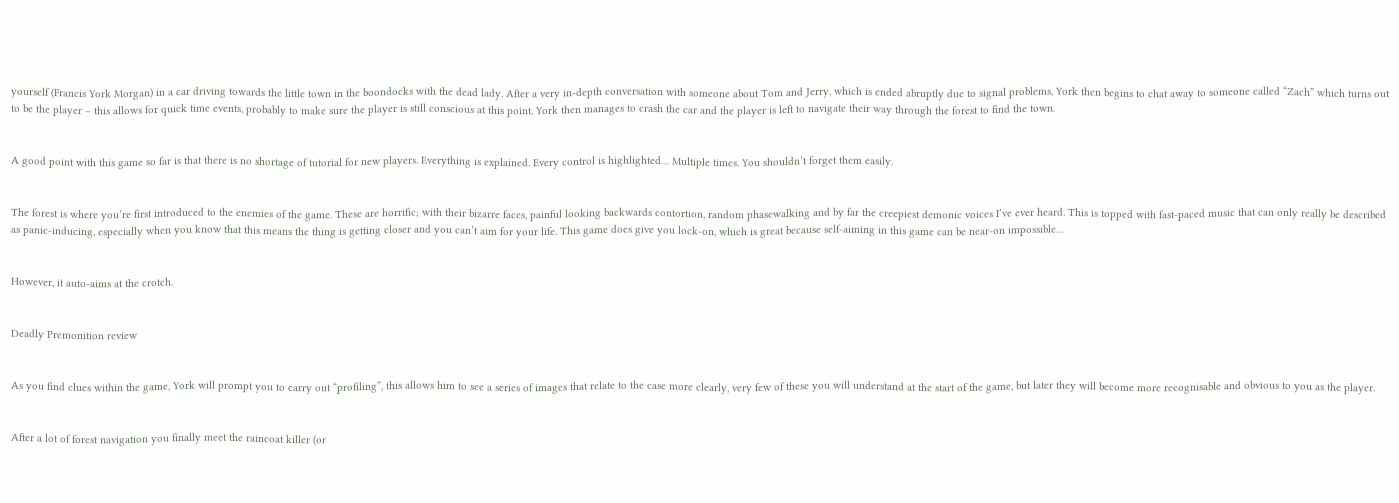yourself (Francis York Morgan) in a car driving towards the little town in the boondocks with the dead lady. After a very in-depth conversation with someone about Tom and Jerry, which is ended abruptly due to signal problems, York then begins to chat away to someone called “Zach” which turns out to be the player – this allows for quick time events, probably to make sure the player is still conscious at this point. York then manages to crash the car and the player is left to navigate their way through the forest to find the town.


A good point with this game so far is that there is no shortage of tutorial for new players. Everything is explained. Every control is highlighted… Multiple times. You shouldn’t forget them easily.


The forest is where you’re first introduced to the enemies of the game. These are horrific; with their bizarre faces, painful looking backwards contortion, random phasewalking and by far the creepiest demonic voices I’ve ever heard. This is topped with fast-paced music that can only really be described as panic-inducing, especially when you know that this means the thing is getting closer and you can’t aim for your life. This game does give you lock-on, which is great because self-aiming in this game can be near-on impossible…


However, it auto-aims at the crotch.


Deadly Premonition review


As you find clues within the game, York will prompt you to carry out “profiling”, this allows him to see a series of images that relate to the case more clearly, very few of these you will understand at the start of the game, but later they will become more recognisable and obvious to you as the player.


After a lot of forest navigation you finally meet the raincoat killer (or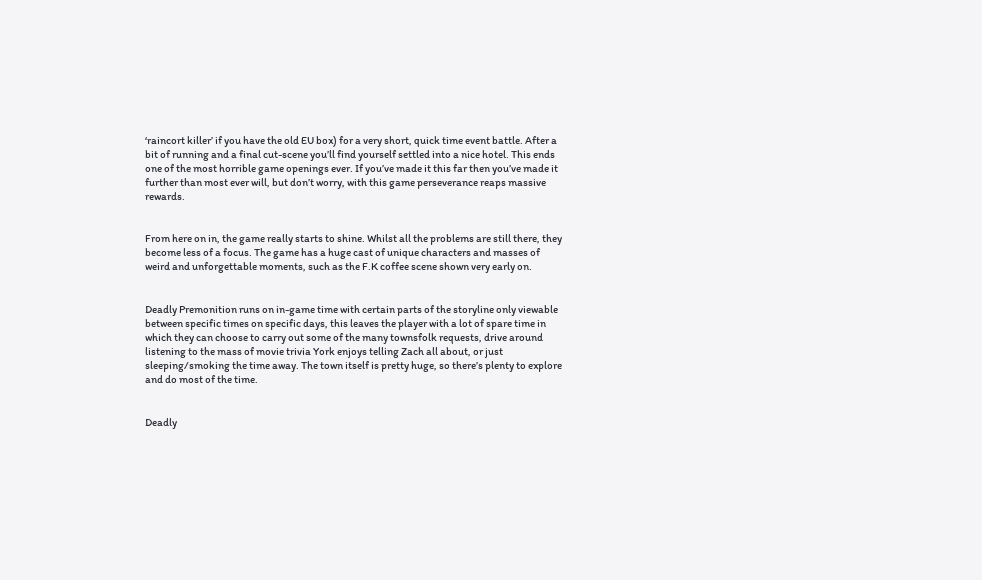‘raincort killer’ if you have the old EU box) for a very short, quick time event battle. After a bit of running and a final cut-scene you’ll find yourself settled into a nice hotel. This ends one of the most horrible game openings ever. If you’ve made it this far then you’ve made it further than most ever will, but don’t worry, with this game perseverance reaps massive rewards.


From here on in, the game really starts to shine. Whilst all the problems are still there, they become less of a focus. The game has a huge cast of unique characters and masses of weird and unforgettable moments, such as the F.K coffee scene shown very early on.


Deadly Premonition runs on in-game time with certain parts of the storyline only viewable between specific times on specific days, this leaves the player with a lot of spare time in which they can choose to carry out some of the many townsfolk requests, drive around listening to the mass of movie trivia York enjoys telling Zach all about, or just sleeping/smoking the time away. The town itself is pretty huge, so there’s plenty to explore and do most of the time.


Deadly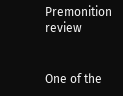Premonition review


One of the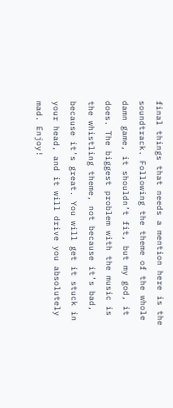final things that needs a mention here is the soundtrack. Following the theme of the whole damn game, it shouldn’t fit, but my god, it does. The biggest problem with the music is the whistling theme, not because it’s bad, because it’s great. You will get it stuck in your head, and it will drive you absolutely mad. Enjoy!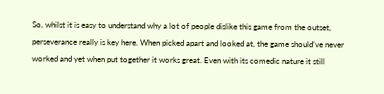So, whilst it is easy to understand why a lot of people dislike this game from the outset, perseverance really is key here. When picked apart and looked at, the game should’ve never worked and yet when put together it works great. Even with its comedic nature it still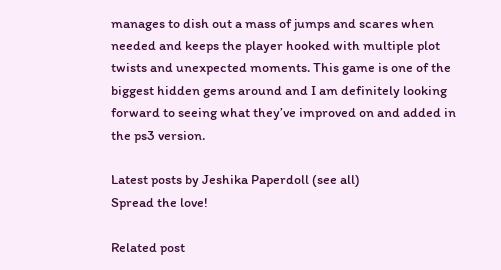manages to dish out a mass of jumps and scares when needed and keeps the player hooked with multiple plot twists and unexpected moments. This game is one of the biggest hidden gems around and I am definitely looking forward to seeing what they’ve improved on and added in the ps3 version.

Latest posts by Jeshika Paperdoll (see all)
Spread the love!

Related post